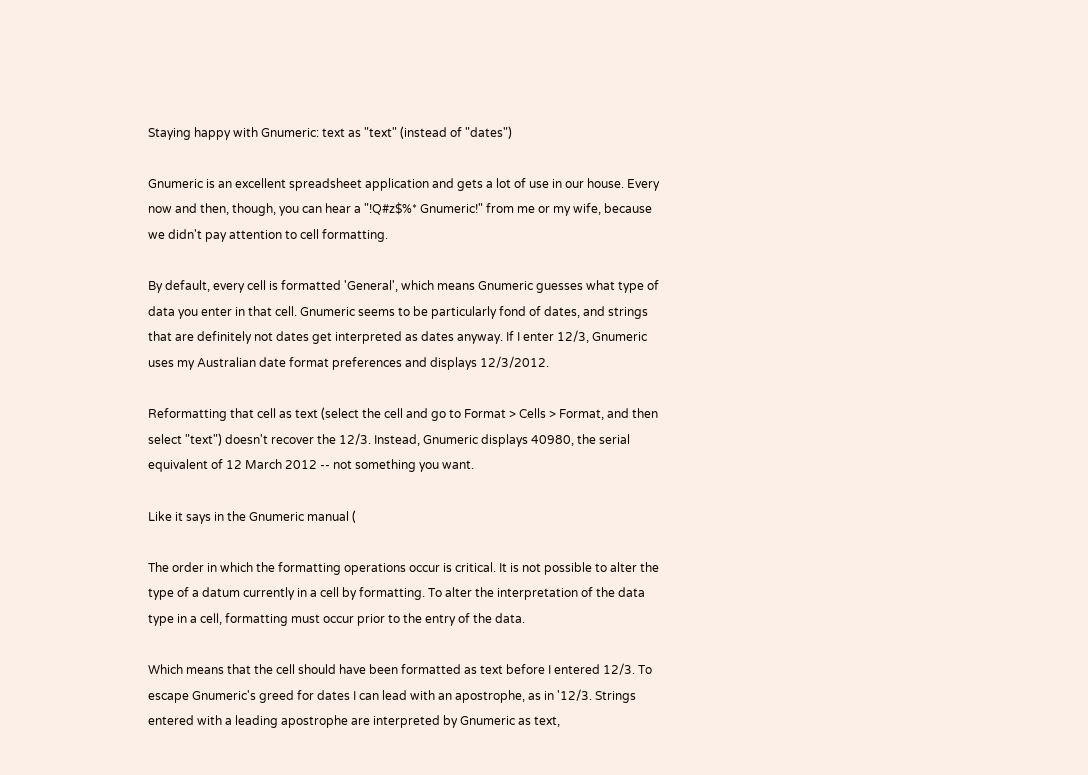Staying happy with Gnumeric: text as "text" (instead of "dates")

Gnumeric is an excellent spreadsheet application and gets a lot of use in our house. Every now and then, though, you can hear a "!Q#z$%* Gnumeric!" from me or my wife, because we didn't pay attention to cell formatting.

By default, every cell is formatted 'General', which means Gnumeric guesses what type of data you enter in that cell. Gnumeric seems to be particularly fond of dates, and strings that are definitely not dates get interpreted as dates anyway. If I enter 12/3, Gnumeric uses my Australian date format preferences and displays 12/3/2012.

Reformatting that cell as text (select the cell and go to Format > Cells > Format, and then select "text") doesn't recover the 12/3. Instead, Gnumeric displays 40980, the serial equivalent of 12 March 2012 -- not something you want.

Like it says in the Gnumeric manual (

The order in which the formatting operations occur is critical. It is not possible to alter the type of a datum currently in a cell by formatting. To alter the interpretation of the data type in a cell, formatting must occur prior to the entry of the data.

Which means that the cell should have been formatted as text before I entered 12/3. To escape Gnumeric's greed for dates I can lead with an apostrophe, as in '12/3. Strings entered with a leading apostrophe are interpreted by Gnumeric as text,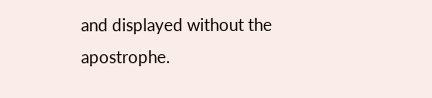and displayed without the apostrophe.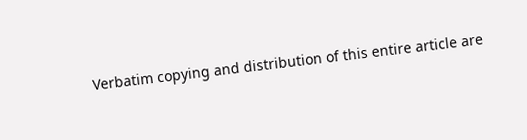Verbatim copying and distribution of this entire article are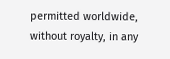permitted worldwide, without royalty, in any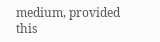medium, provided this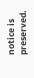notice is preserved.